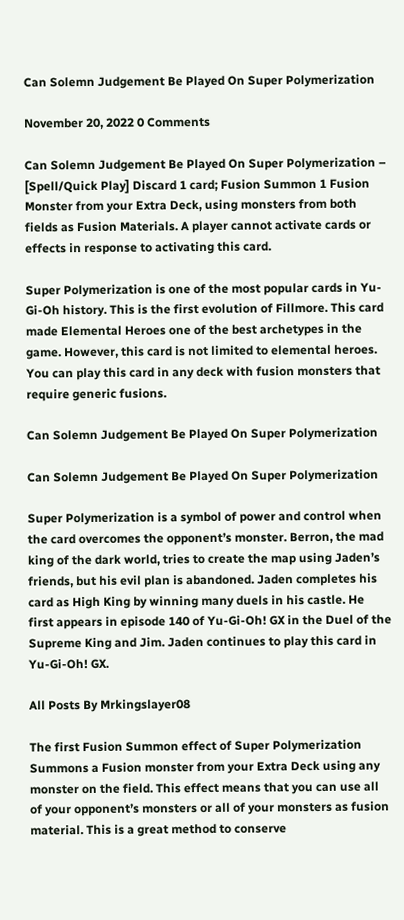Can Solemn Judgement Be Played On Super Polymerization

November 20, 2022 0 Comments

Can Solemn Judgement Be Played On Super Polymerization – [Spell/Quick Play] Discard 1 card; Fusion Summon 1 Fusion Monster from your Extra Deck, using monsters from both fields as Fusion Materials. A player cannot activate cards or effects in response to activating this card.

Super Polymerization is one of the most popular cards in Yu-Gi-Oh history. This is the first evolution of Fillmore. This card made Elemental Heroes one of the best archetypes in the game. However, this card is not limited to elemental heroes. You can play this card in any deck with fusion monsters that require generic fusions.

Can Solemn Judgement Be Played On Super Polymerization

Can Solemn Judgement Be Played On Super Polymerization

Super Polymerization is a symbol of power and control when the card overcomes the opponent’s monster. Berron, the mad king of the dark world, tries to create the map using Jaden’s friends, but his evil plan is abandoned. Jaden completes his card as High King by winning many duels in his castle. He first appears in episode 140 of Yu-Gi-Oh! GX in the Duel of the Supreme King and Jim. Jaden continues to play this card in Yu-Gi-Oh! GX.

All Posts By Mrkingslayer08

The first Fusion Summon effect of Super Polymerization Summons a Fusion monster from your Extra Deck using any monster on the field. This effect means that you can use all of your opponent’s monsters or all of your monsters as fusion material. This is a great method to conserve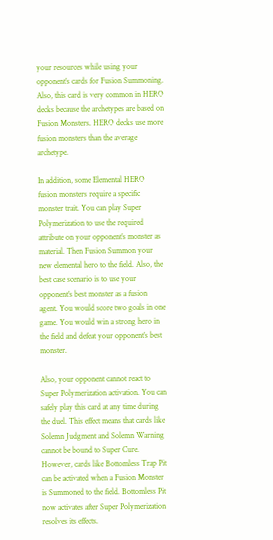your resources while using your opponent’s cards for Fusion Summoning. Also, this card is very common in HERO decks because the archetypes are based on Fusion Monsters. HERO decks use more fusion monsters than the average archetype.

In addition, some Elemental HERO fusion monsters require a specific monster trait. You can play Super Polymerization to use the required attribute on your opponent’s monster as material. Then Fusion Summon your new elemental hero to the field. Also, the best case scenario is to use your opponent’s best monster as a fusion agent. You would score two goals in one game. You would win a strong hero in the field and defeat your opponent’s best monster.

Also, your opponent cannot react to Super Polymerization activation. You can safely play this card at any time during the duel. This effect means that cards like Solemn Judgment and Solemn Warning cannot be bound to Super Cure. However, cards like Bottomless Trap Pit can be activated when a Fusion Monster is Summoned to the field. Bottomless Pit now activates after Super Polymerization resolves its effects.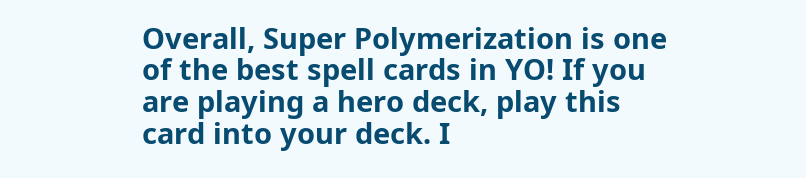Overall, Super Polymerization is one of the best spell cards in YO! If you are playing a hero deck, play this card into your deck. I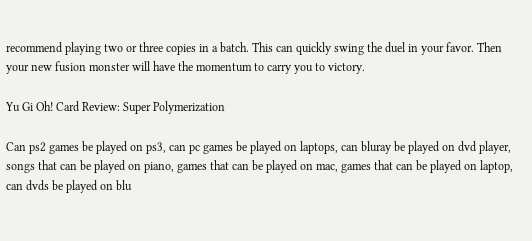recommend playing two or three copies in a batch. This can quickly swing the duel in your favor. Then your new fusion monster will have the momentum to carry you to victory.

Yu Gi Oh! Card Review: Super Polymerization

Can ps2 games be played on ps3, can pc games be played on laptops, can bluray be played on dvd player, songs that can be played on piano, games that can be played on mac, games that can be played on laptop, can dvds be played on blu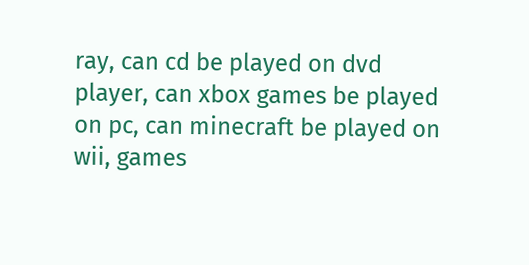ray, can cd be played on dvd player, can xbox games be played on pc, can minecraft be played on wii, games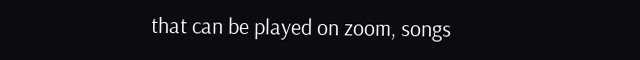that can be played on zoom, songs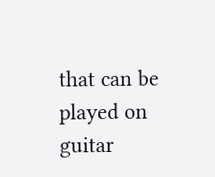that can be played on guitar